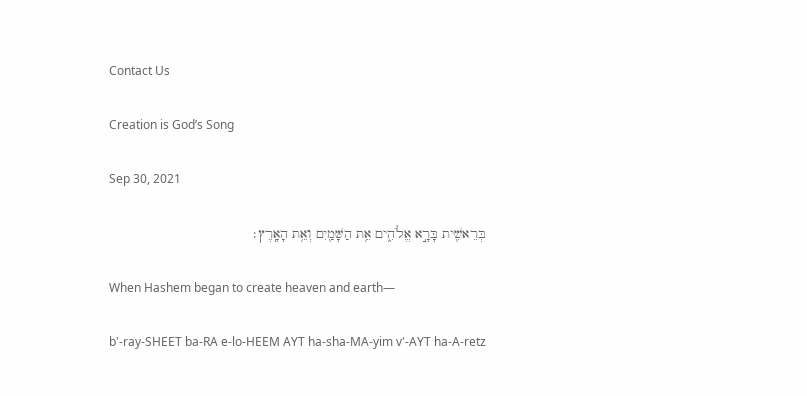Contact Us

Creation is God’s Song

Sep 30, 2021

בְּרֵאשִׁ֖ית בָּרָ֣א אֱלֹהִ֑ים אֵ֥ת הַשָּׁמַ֖יִם וְאֵ֥ת הָאָֽרֶץ׃

When Hashem began to create heaven and earth—

b'-ray-SHEET ba-RA e-lo-HEEM AYT ha-sha-MA-yim v'-AYT ha-A-retz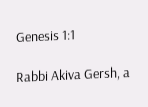Genesis 1:1

Rabbi Akiva Gersh, a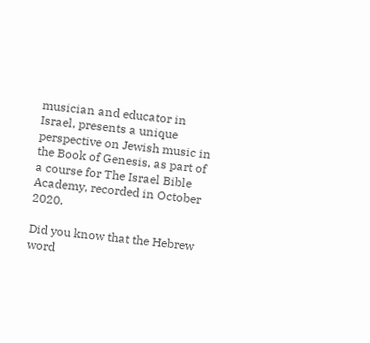musician and educator in Israel, presents a unique perspective on Jewish music in the Book of Genesis, as part of a course for The Israel Bible Academy, recorded in October 2020.

Did you know that the Hebrew word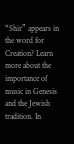“Shir” appears in the word for Creation? Learn more about the importance of music in Genesis and the Jewish tradition. In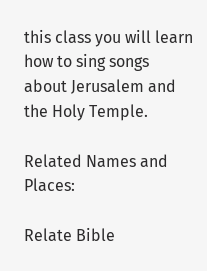this class you will learn how to sing songs about Jerusalem and the Holy Temple.

Related Names and Places:

Relate Bible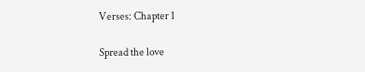Verses: Chapter 1

Spread the love